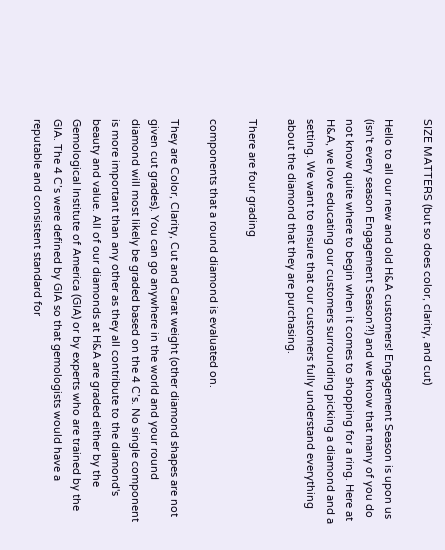SIZE MATTERS (but so does color, clarity, and cut)

Hello to all our new and old H&A customers! Engagement Season is upon us (isn't every season Engagement Season?!) and we know that many of you do not know quite where to begin when it comes to shopping for a ring. Here at H&A, we love educating our customers surrounding picking a diamond and a setting. We want to ensure that our customers fully understand everything about the diamond that they are purchasing.

There are four grading

components that a round diamond is evaluated on.

They are Color, Clarity, Cut and Carat weight (other diamond shapes are not given cut grades). You can go anywhere in the world and your round diamond will most likely be graded based on the 4 C’s. No single component is more important than any other as they all contribute to the diamond's beauty and value. All of our diamonds at H&A are graded either by the Gemological Institute of America (GIA) or by experts who are trained by the GIA. The 4 C’s were defined by GIA so that gemologists would have a reputable and consistent standard for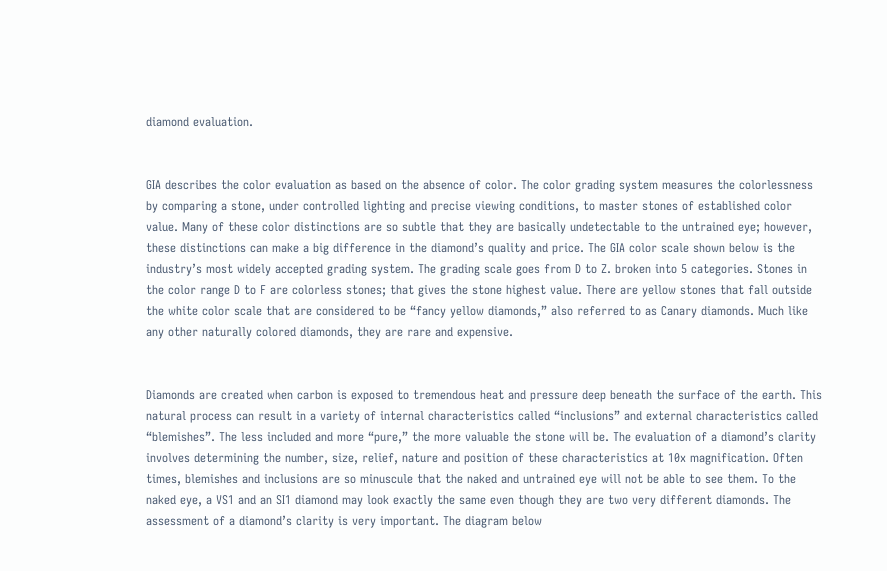diamond evaluation.


GIA describes the color evaluation as based on the absence of color. The color grading system measures the colorlessness by comparing a stone, under controlled lighting and precise viewing conditions, to master stones of established color value. Many of these color distinctions are so subtle that they are basically undetectable to the untrained eye; however, these distinctions can make a big difference in the diamond’s quality and price. The GIA color scale shown below is the industry’s most widely accepted grading system. The grading scale goes from D to Z. broken into 5 categories. Stones in the color range D to F are colorless stones; that gives the stone highest value. There are yellow stones that fall outside the white color scale that are considered to be “fancy yellow diamonds,” also referred to as Canary diamonds. Much like any other naturally colored diamonds, they are rare and expensive.


Diamonds are created when carbon is exposed to tremendous heat and pressure deep beneath the surface of the earth. This natural process can result in a variety of internal characteristics called “inclusions” and external characteristics called “blemishes”. The less included and more “pure,” the more valuable the stone will be. The evaluation of a diamond’s clarity involves determining the number, size, relief, nature and position of these characteristics at 10x magnification. Often times, blemishes and inclusions are so minuscule that the naked and untrained eye will not be able to see them. To the naked eye, a VS1 and an SI1 diamond may look exactly the same even though they are two very different diamonds. The assessment of a diamond’s clarity is very important. The diagram below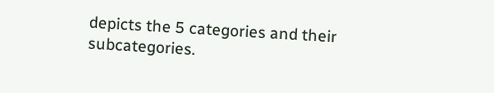depicts the 5 categories and their subcategories.